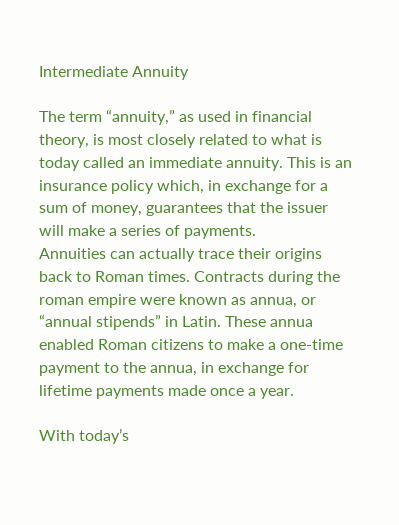Intermediate Annuity

The term “annuity,” as used in financial theory, is most closely related to what is today called an immediate annuity. This is an insurance policy which, in exchange for a sum of money, guarantees that the issuer will make a series of payments.
Annuities can actually trace their origins back to Roman times. Contracts during the roman empire were known as annua, or “annual stipends” in Latin. These annua enabled Roman citizens to make a one-time payment to the annua, in exchange for lifetime payments made once a year.

With today’s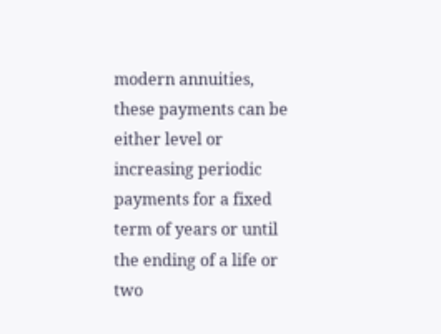modern annuities, these payments can be either level or increasing periodic payments for a fixed term of years or until the ending of a life or two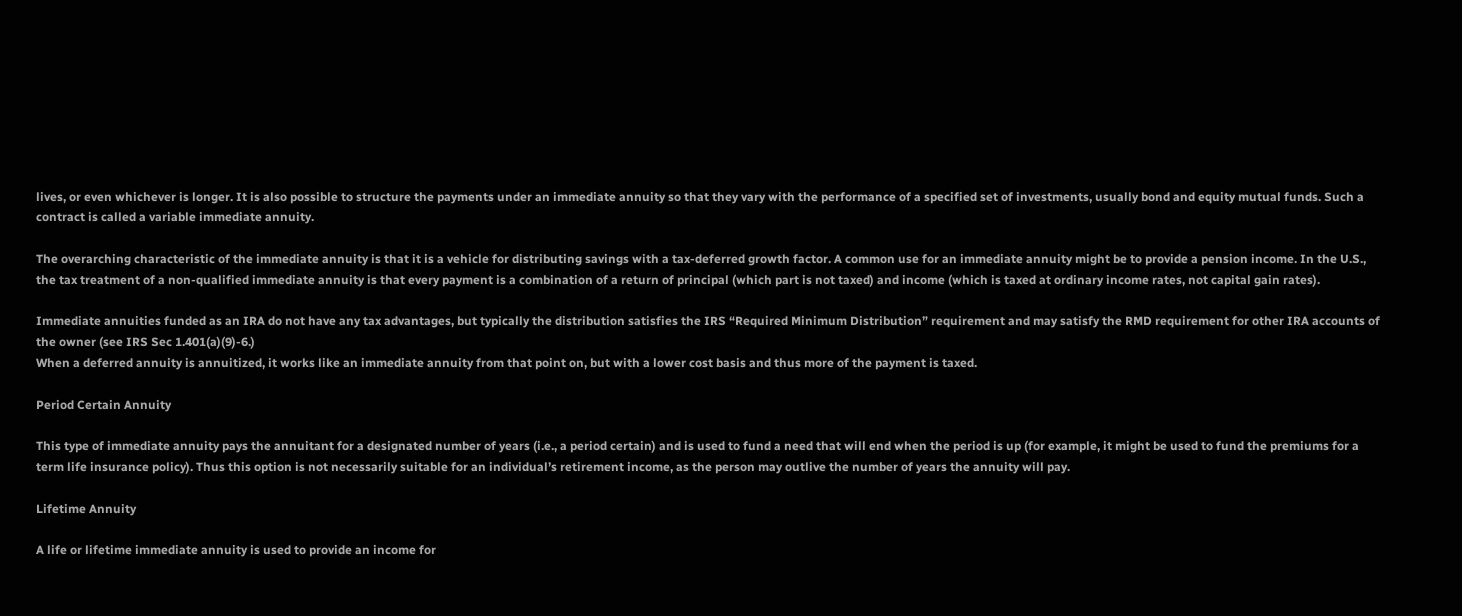lives, or even whichever is longer. It is also possible to structure the payments under an immediate annuity so that they vary with the performance of a specified set of investments, usually bond and equity mutual funds. Such a contract is called a variable immediate annuity.

The overarching characteristic of the immediate annuity is that it is a vehicle for distributing savings with a tax-deferred growth factor. A common use for an immediate annuity might be to provide a pension income. In the U.S., the tax treatment of a non-qualified immediate annuity is that every payment is a combination of a return of principal (which part is not taxed) and income (which is taxed at ordinary income rates, not capital gain rates).

Immediate annuities funded as an IRA do not have any tax advantages, but typically the distribution satisfies the IRS “Required Minimum Distribution” requirement and may satisfy the RMD requirement for other IRA accounts of the owner (see IRS Sec 1.401(a)(9)-6.)
When a deferred annuity is annuitized, it works like an immediate annuity from that point on, but with a lower cost basis and thus more of the payment is taxed.

Period Certain Annuity

This type of immediate annuity pays the annuitant for a designated number of years (i.e., a period certain) and is used to fund a need that will end when the period is up (for example, it might be used to fund the premiums for a term life insurance policy). Thus this option is not necessarily suitable for an individual’s retirement income, as the person may outlive the number of years the annuity will pay.

Lifetime Annuity

A life or lifetime immediate annuity is used to provide an income for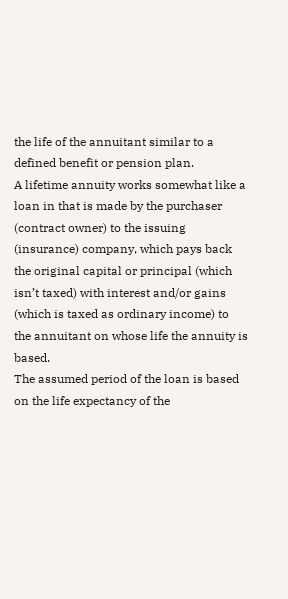the life of the annuitant similar to a defined benefit or pension plan.
A lifetime annuity works somewhat like a loan in that is made by the purchaser (contract owner) to the issuing (insurance) company, which pays back the original capital or principal (which isn’t taxed) with interest and/or gains (which is taxed as ordinary income) to the annuitant on whose life the annuity is based.
The assumed period of the loan is based on the life expectancy of the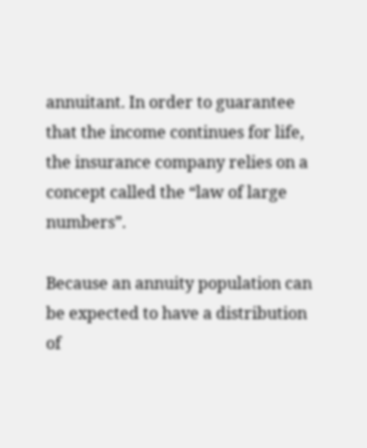annuitant. In order to guarantee that the income continues for life, the insurance company relies on a concept called the “law of large numbers”.

Because an annuity population can be expected to have a distribution of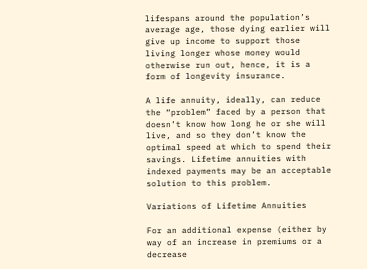lifespans around the population’s average age, those dying earlier will give up income to support those living longer whose money would otherwise run out, hence, it is a form of longevity insurance.

A life annuity, ideally, can reduce the “problem” faced by a person that doesn’t know how long he or she will live, and so they don’t know the optimal speed at which to spend their savings. Lifetime annuities with indexed payments may be an acceptable solution to this problem.

Variations of Lifetime Annuities

For an additional expense (either by way of an increase in premiums or a decrease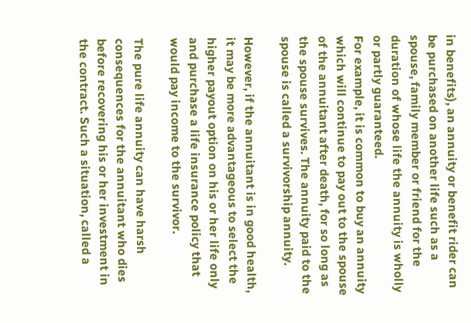in benefits), an annuity or benefit rider can be purchased on another life such as a spouse, family member or friend for the duration of whose life the annuity is wholly or partly guaranteed.
For example, it is common to buy an annuity which will continue to pay out to the spouse of the annuitant after death, for so long as the spouse survives. The annuity paid to the spouse is called a survivorship annuity.

However, if the annuitant is in good health, it may be more advantageous to select the higher payout option on his or her life only and purchase a life insurance policy that would pay income to the survivor.

The pure life annuity can have harsh consequences for the annuitant who dies before recovering his or her investment in the contract. Such a situation, called a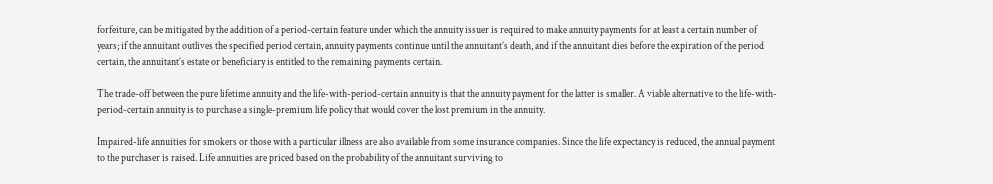forfeiture, can be mitigated by the addition of a period-certain feature under which the annuity issuer is required to make annuity payments for at least a certain number of years; if the annuitant outlives the specified period certain, annuity payments continue until the annuitant’s death, and if the annuitant dies before the expiration of the period certain, the annuitant’s estate or beneficiary is entitled to the remaining payments certain.

The trade-off between the pure lifetime annuity and the life-with-period-certain annuity is that the annuity payment for the latter is smaller. A viable alternative to the life-with-period-certain annuity is to purchase a single-premium life policy that would cover the lost premium in the annuity.

Impaired-life annuities for smokers or those with a particular illness are also available from some insurance companies. Since the life expectancy is reduced, the annual payment to the purchaser is raised. Life annuities are priced based on the probability of the annuitant surviving to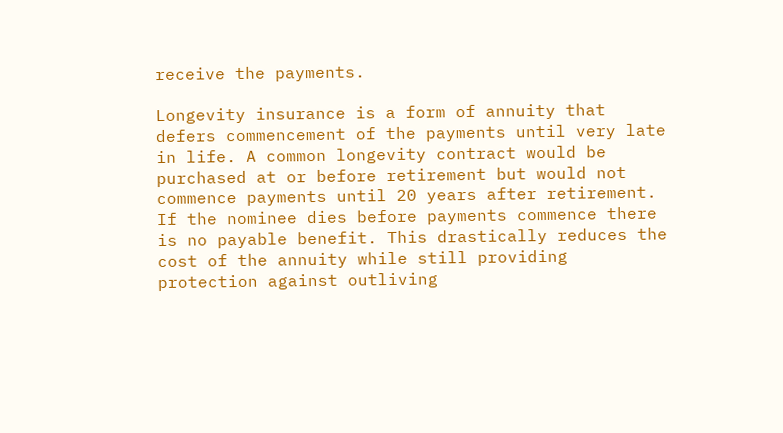receive the payments.

Longevity insurance is a form of annuity that defers commencement of the payments until very late in life. A common longevity contract would be purchased at or before retirement but would not commence payments until 20 years after retirement. If the nominee dies before payments commence there is no payable benefit. This drastically reduces the cost of the annuity while still providing protection against outliving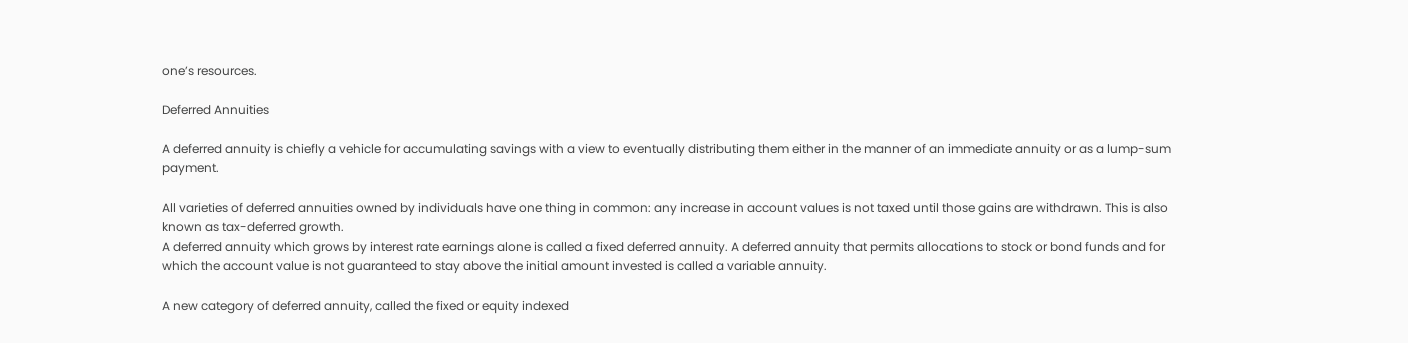one’s resources.

Deferred Annuities

A deferred annuity is chiefly a vehicle for accumulating savings with a view to eventually distributing them either in the manner of an immediate annuity or as a lump-sum payment.

All varieties of deferred annuities owned by individuals have one thing in common: any increase in account values is not taxed until those gains are withdrawn. This is also known as tax-deferred growth.
A deferred annuity which grows by interest rate earnings alone is called a fixed deferred annuity. A deferred annuity that permits allocations to stock or bond funds and for which the account value is not guaranteed to stay above the initial amount invested is called a variable annuity.

A new category of deferred annuity, called the fixed or equity indexed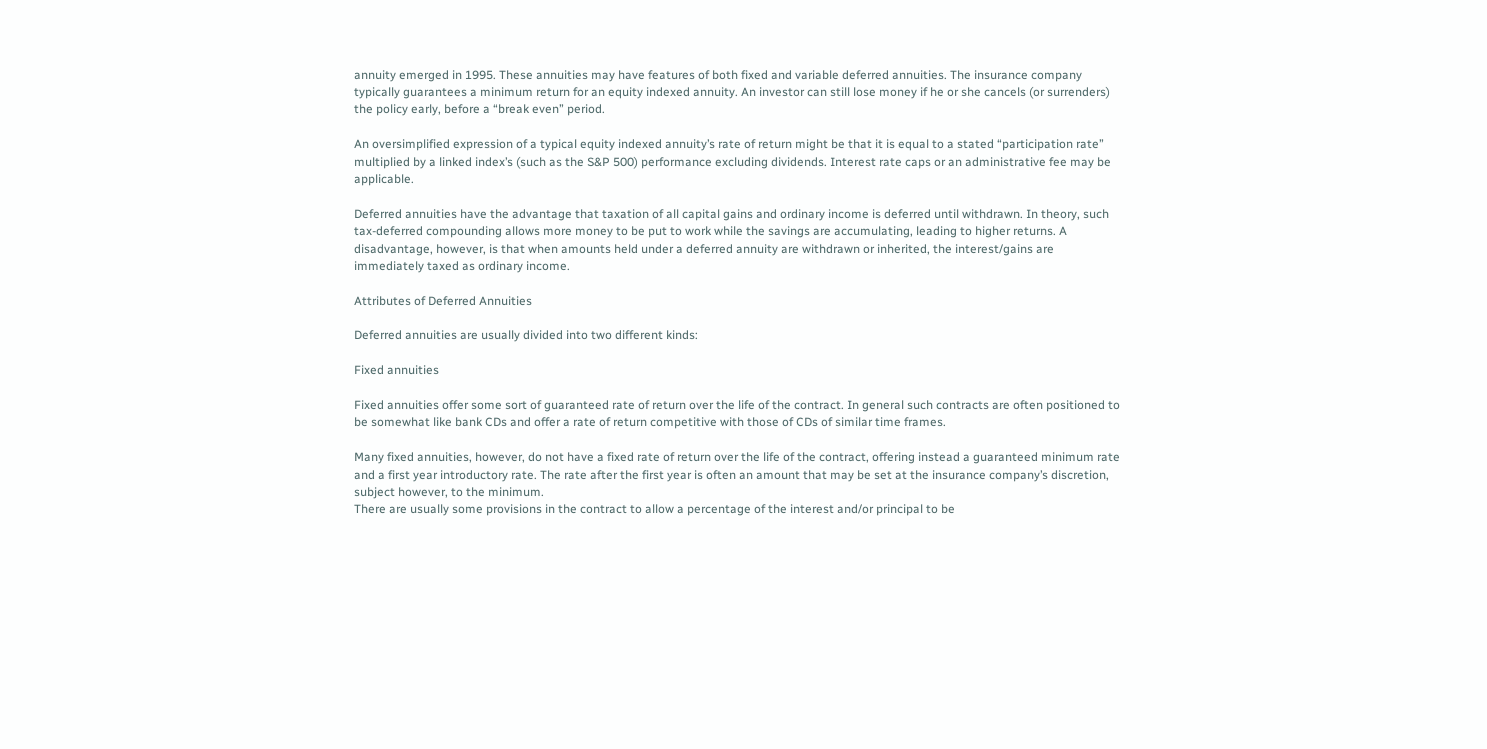annuity emerged in 1995. These annuities may have features of both fixed and variable deferred annuities. The insurance company typically guarantees a minimum return for an equity indexed annuity. An investor can still lose money if he or she cancels (or surrenders) the policy early, before a “break even” period.

An oversimplified expression of a typical equity indexed annuity’s rate of return might be that it is equal to a stated “participation rate” multiplied by a linked index’s (such as the S&P 500) performance excluding dividends. Interest rate caps or an administrative fee may be applicable.

Deferred annuities have the advantage that taxation of all capital gains and ordinary income is deferred until withdrawn. In theory, such tax-deferred compounding allows more money to be put to work while the savings are accumulating, leading to higher returns. A disadvantage, however, is that when amounts held under a deferred annuity are withdrawn or inherited, the interest/gains are immediately taxed as ordinary income.

Attributes of Deferred Annuities

Deferred annuities are usually divided into two different kinds:

Fixed annuities

Fixed annuities offer some sort of guaranteed rate of return over the life of the contract. In general such contracts are often positioned to be somewhat like bank CDs and offer a rate of return competitive with those of CDs of similar time frames.

Many fixed annuities, however, do not have a fixed rate of return over the life of the contract, offering instead a guaranteed minimum rate and a first year introductory rate. The rate after the first year is often an amount that may be set at the insurance company’s discretion, subject however, to the minimum.
There are usually some provisions in the contract to allow a percentage of the interest and/or principal to be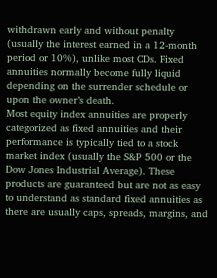withdrawn early and without penalty (usually the interest earned in a 12-month period or 10%), unlike most CDs. Fixed annuities normally become fully liquid depending on the surrender schedule or upon the owner’s death.
Most equity index annuities are properly categorized as fixed annuities and their performance is typically tied to a stock market index (usually the S&P 500 or the Dow Jones Industrial Average). These products are guaranteed but are not as easy to understand as standard fixed annuities as there are usually caps, spreads, margins, and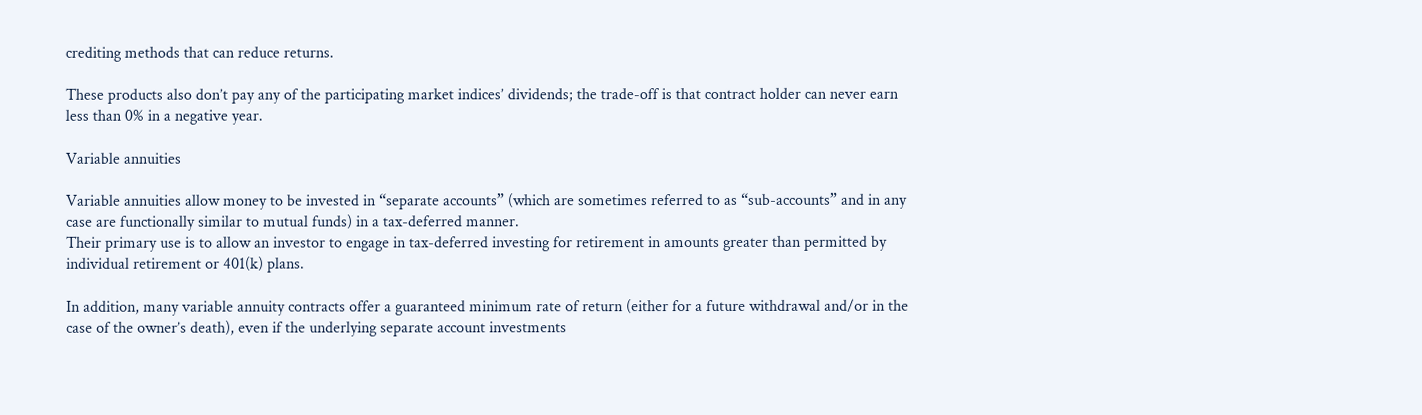crediting methods that can reduce returns.

These products also don’t pay any of the participating market indices’ dividends; the trade-off is that contract holder can never earn less than 0% in a negative year.

Variable annuities

Variable annuities allow money to be invested in “separate accounts” (which are sometimes referred to as “sub-accounts” and in any case are functionally similar to mutual funds) in a tax-deferred manner.
Their primary use is to allow an investor to engage in tax-deferred investing for retirement in amounts greater than permitted by individual retirement or 401(k) plans.

In addition, many variable annuity contracts offer a guaranteed minimum rate of return (either for a future withdrawal and/or in the case of the owner’s death), even if the underlying separate account investments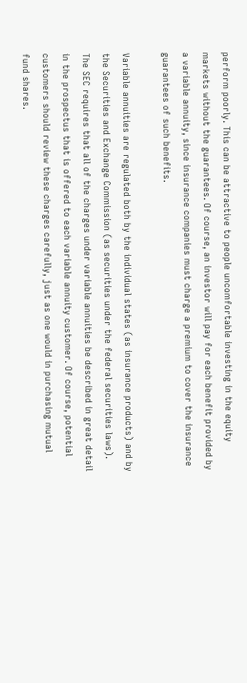perform poorly. This can be attractive to people uncomfortable investing in the equity markets without the guarantees. Of course, an investor will pay for each benefit provided by a variable annuity, since insurance companies must charge a premium to cover the insurance guarantees of such benefits.

Variable annuities are regulated both by the individual states (as insurance products) and by the Securities and Exchange Commission (as securities under the federal securities laws). The SEC requires that all of the charges under variable annuities be described in great detail in the prospectus that is offered to each variable annuity customer. Of course, potential customers should review these charges carefully, just as one would in purchasing mutual fund shares.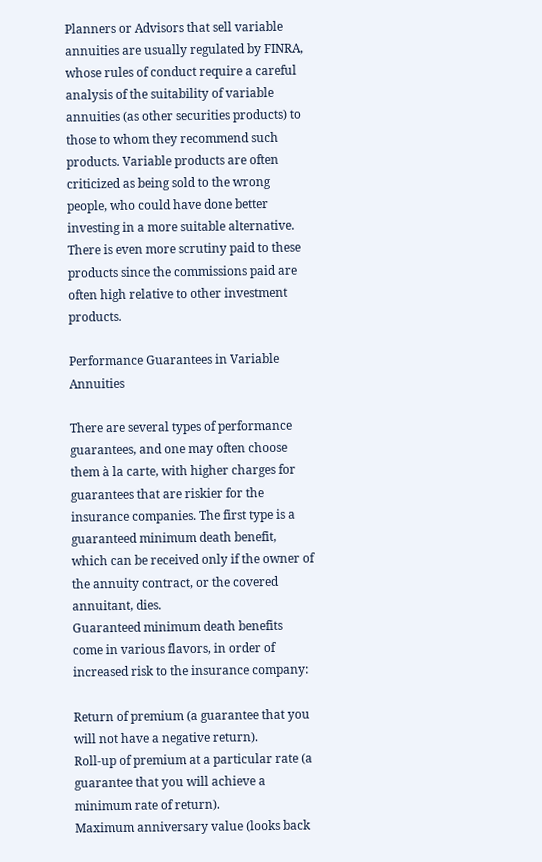Planners or Advisors that sell variable annuities are usually regulated by FINRA, whose rules of conduct require a careful analysis of the suitability of variable annuities (as other securities products) to those to whom they recommend such products. Variable products are often criticized as being sold to the wrong people, who could have done better investing in a more suitable alternative.
There is even more scrutiny paid to these products since the commissions paid are often high relative to other investment products.

Performance Guarantees in Variable Annuities

There are several types of performance guarantees, and one may often choose them à la carte, with higher charges for guarantees that are riskier for the insurance companies. The first type is a guaranteed minimum death benefit, which can be received only if the owner of the annuity contract, or the covered annuitant, dies.
Guaranteed minimum death benefits come in various flavors, in order of increased risk to the insurance company:

Return of premium (a guarantee that you will not have a negative return).
Roll-up of premium at a particular rate (a guarantee that you will achieve a minimum rate of return).
Maximum anniversary value (looks back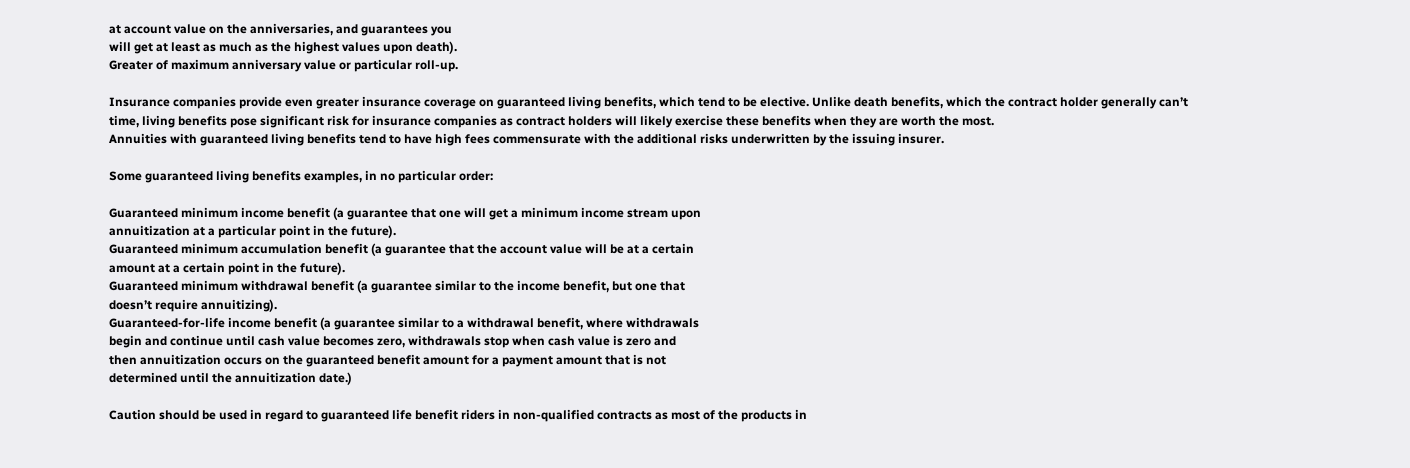at account value on the anniversaries, and guarantees you
will get at least as much as the highest values upon death).
Greater of maximum anniversary value or particular roll-up.

Insurance companies provide even greater insurance coverage on guaranteed living benefits, which tend to be elective. Unlike death benefits, which the contract holder generally can’t time, living benefits pose significant risk for insurance companies as contract holders will likely exercise these benefits when they are worth the most.
Annuities with guaranteed living benefits tend to have high fees commensurate with the additional risks underwritten by the issuing insurer.

Some guaranteed living benefits examples, in no particular order:

Guaranteed minimum income benefit (a guarantee that one will get a minimum income stream upon
annuitization at a particular point in the future).
Guaranteed minimum accumulation benefit (a guarantee that the account value will be at a certain
amount at a certain point in the future).
Guaranteed minimum withdrawal benefit (a guarantee similar to the income benefit, but one that
doesn’t require annuitizing).
Guaranteed-for-life income benefit (a guarantee similar to a withdrawal benefit, where withdrawals
begin and continue until cash value becomes zero, withdrawals stop when cash value is zero and
then annuitization occurs on the guaranteed benefit amount for a payment amount that is not
determined until the annuitization date.)

Caution should be used in regard to guaranteed life benefit riders in non-qualified contracts as most of the products in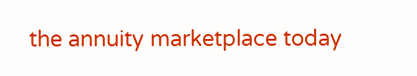the annuity marketplace today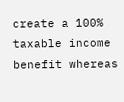create a 100% taxable income benefit whereas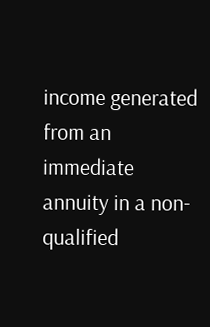income generated from an immediate annuity in a non-qualified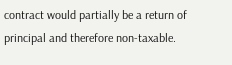contract would partially be a return of principal and therefore non-taxable.